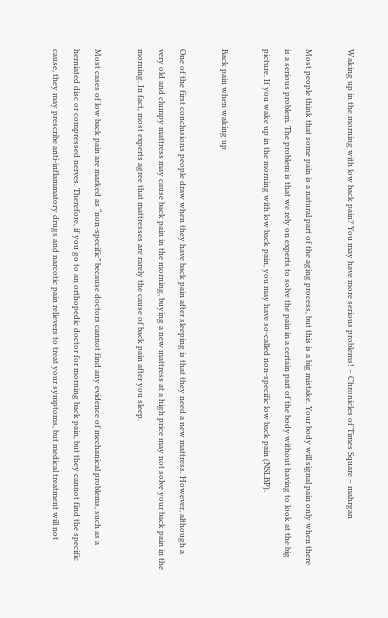Waking up in the morning with low back pain? You may have more serious problems! – Chronicles of Times Square – mahrgan

Most people think that some pain is a natural part of the aging process, but this is a big mistake. Your body will signal pain only when there is a serious problem. The problem is that we rely on experts to solve the pain in a certain part of the body without having to look at the big picture. If you wake up in the morning with low back pain, you may have so-called non-specific low back pain (NSLBP).

Back pain when waking up

One of the first conclusions people draw when they have back pain after sleeping is that they need a new mattress. However, although a very old and clumpy mattress may cause back pain in the morning, buying a new mattress at a high price may not solve your back pain in the morning. In fact, most experts agree that mattresses are rarely the cause of back pain after you sleep.

Most cases of low back pain are marked as “non-specific” because doctors cannot find any evidence of mechanical problems, such as a herniated disc or compressed nerves. Therefore, if you go to an orthopedic doctor for morning back pain, but they cannot find the specific cause, they may prescribe anti-inflammatory drugs and narcotic pain relievers to treat your symptoms, but medical treatment will not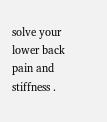solve your lower back pain and stiffness .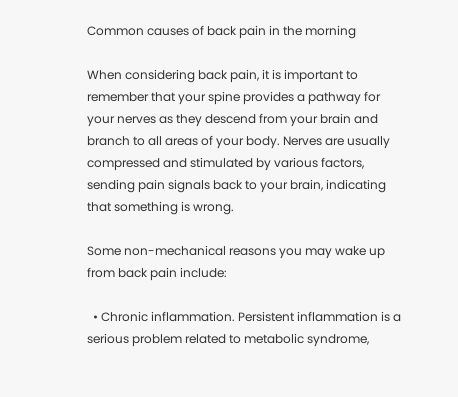Common causes of back pain in the morning

When considering back pain, it is important to remember that your spine provides a pathway for your nerves as they descend from your brain and branch to all areas of your body. Nerves are usually compressed and stimulated by various factors, sending pain signals back to your brain, indicating that something is wrong.

Some non-mechanical reasons you may wake up from back pain include:

  • Chronic inflammation. Persistent inflammation is a serious problem related to metabolic syndrome,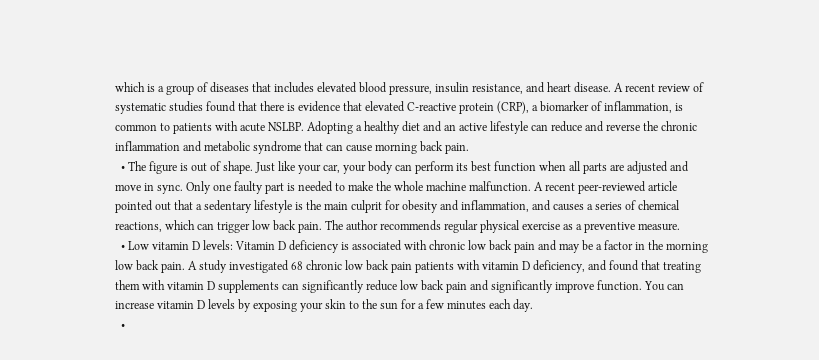which is a group of diseases that includes elevated blood pressure, insulin resistance, and heart disease. A recent review of systematic studies found that there is evidence that elevated C-reactive protein (CRP), a biomarker of inflammation, is common to patients with acute NSLBP. Adopting a healthy diet and an active lifestyle can reduce and reverse the chronic inflammation and metabolic syndrome that can cause morning back pain.
  • The figure is out of shape. Just like your car, your body can perform its best function when all parts are adjusted and move in sync. Only one faulty part is needed to make the whole machine malfunction. A recent peer-reviewed article pointed out that a sedentary lifestyle is the main culprit for obesity and inflammation, and causes a series of chemical reactions, which can trigger low back pain. The author recommends regular physical exercise as a preventive measure.
  • Low vitamin D levels: Vitamin D deficiency is associated with chronic low back pain and may be a factor in the morning low back pain. A study investigated 68 chronic low back pain patients with vitamin D deficiency, and found that treating them with vitamin D supplements can significantly reduce low back pain and significantly improve function. You can increase vitamin D levels by exposing your skin to the sun for a few minutes each day.
  •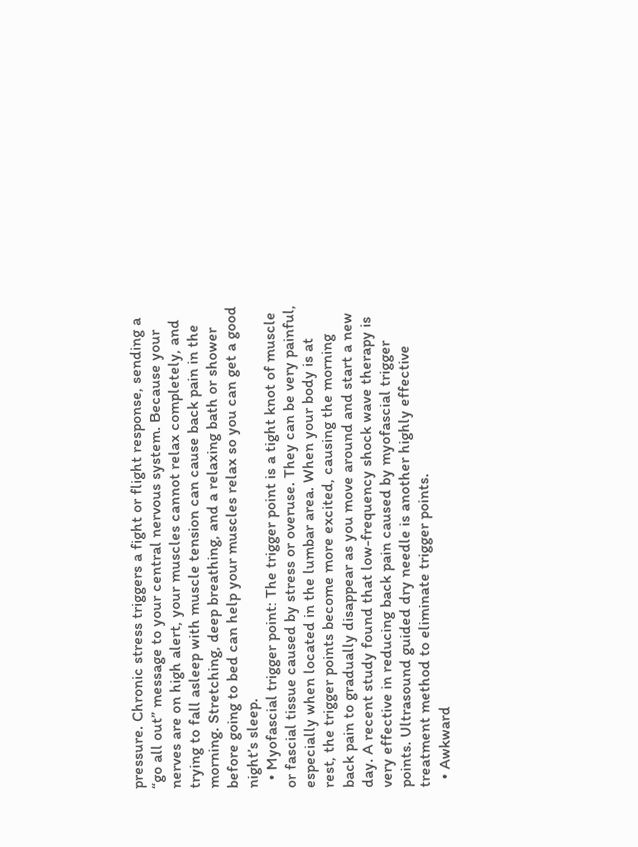pressure. Chronic stress triggers a fight or flight response, sending a “go all out” message to your central nervous system. Because your nerves are on high alert, your muscles cannot relax completely, and trying to fall asleep with muscle tension can cause back pain in the morning. Stretching, deep breathing, and a relaxing bath or shower before going to bed can help your muscles relax so you can get a good night’s sleep.
  • Myofascial trigger point: The trigger point is a tight knot of muscle or fascial tissue caused by stress or overuse. They can be very painful, especially when located in the lumbar area. When your body is at rest, the trigger points become more excited, causing the morning back pain to gradually disappear as you move around and start a new day. A recent study found that low-frequency shock wave therapy is very effective in reducing back pain caused by myofascial trigger points. Ultrasound guided dry needle is another highly effective treatment method to eliminate trigger points.
  • Awkward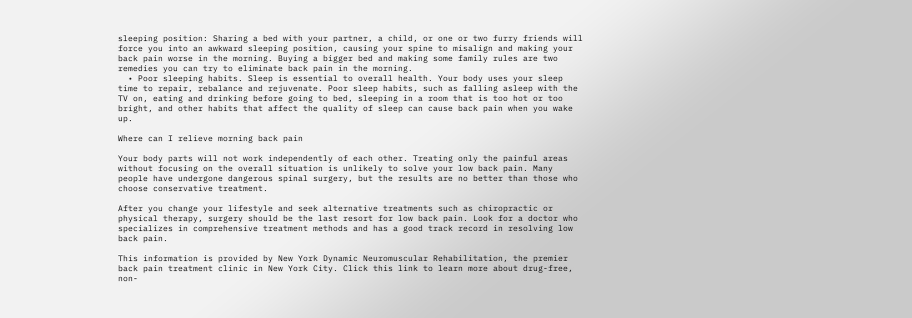sleeping position: Sharing a bed with your partner, a child, or one or two furry friends will force you into an awkward sleeping position, causing your spine to misalign and making your back pain worse in the morning. Buying a bigger bed and making some family rules are two remedies you can try to eliminate back pain in the morning.
  • Poor sleeping habits. Sleep is essential to overall health. Your body uses your sleep time to repair, rebalance and rejuvenate. Poor sleep habits, such as falling asleep with the TV on, eating and drinking before going to bed, sleeping in a room that is too hot or too bright, and other habits that affect the quality of sleep can cause back pain when you wake up.

Where can I relieve morning back pain

Your body parts will not work independently of each other. Treating only the painful areas without focusing on the overall situation is unlikely to solve your low back pain. Many people have undergone dangerous spinal surgery, but the results are no better than those who choose conservative treatment.

After you change your lifestyle and seek alternative treatments such as chiropractic or physical therapy, surgery should be the last resort for low back pain. Look for a doctor who specializes in comprehensive treatment methods and has a good track record in resolving low back pain.

This information is provided by New York Dynamic Neuromuscular Rehabilitation, the premier back pain treatment clinic in New York City. Click this link to learn more about drug-free, non-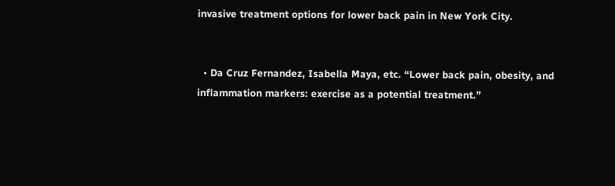invasive treatment options for lower back pain in New York City.


  • Da Cruz Fernandez, Isabella Maya, etc. “Lower back pain, obesity, and inflammation markers: exercise as a potential treatment.”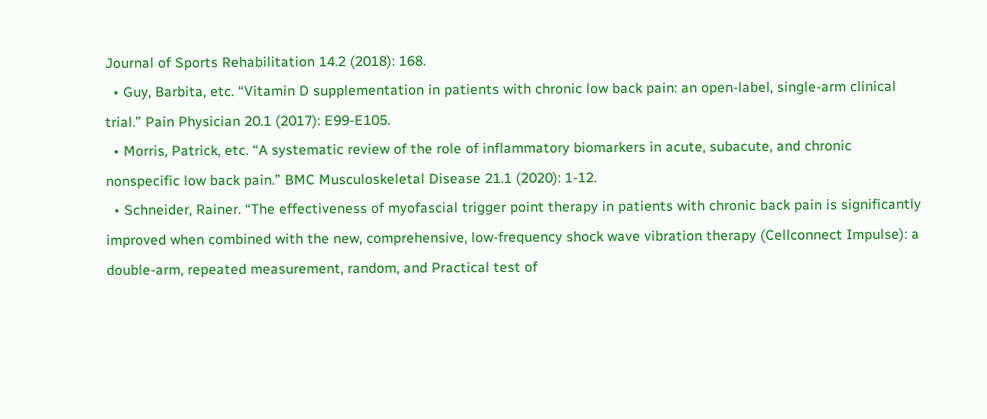Journal of Sports Rehabilitation 14.2 (2018): 168.
  • Guy, Barbita, etc. “Vitamin D supplementation in patients with chronic low back pain: an open-label, single-arm clinical trial.” Pain Physician 20.1 (2017): E99-E105.
  • Morris, Patrick, etc. “A systematic review of the role of inflammatory biomarkers in acute, subacute, and chronic nonspecific low back pain.” BMC Musculoskeletal Disease 21.1 (2020): 1-12.
  • Schneider, Rainer. “The effectiveness of myofascial trigger point therapy in patients with chronic back pain is significantly improved when combined with the new, comprehensive, low-frequency shock wave vibration therapy (Cellconnect Impulse): a double-arm, repeated measurement, random, and Practical test of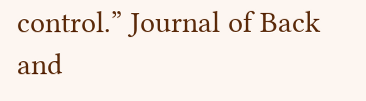control.” Journal of Back and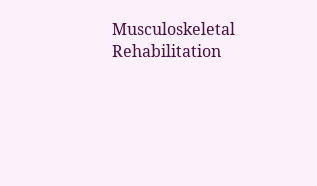Musculoskeletal Rehabilitation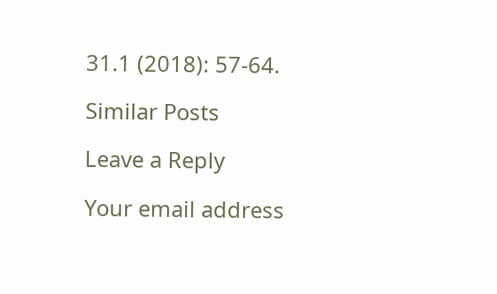31.1 (2018): 57-64.

Similar Posts

Leave a Reply

Your email address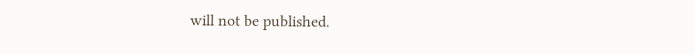will not be published.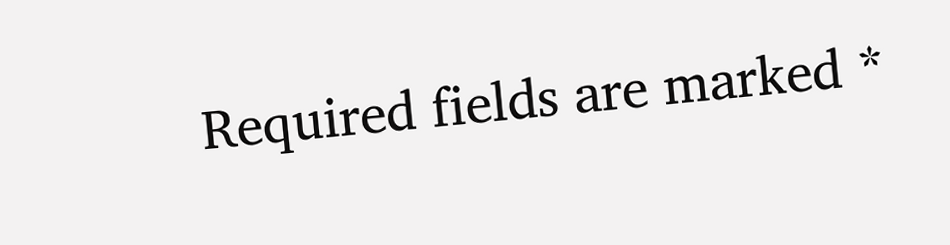Required fields are marked *